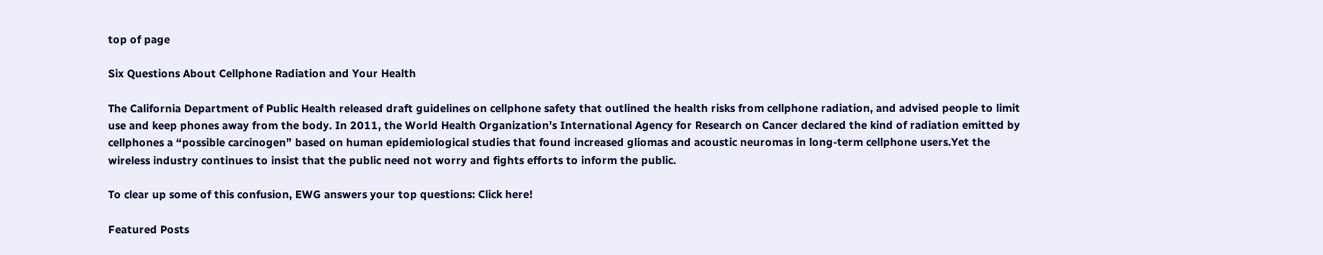top of page

Six Questions About Cellphone Radiation and Your Health

The California Department of Public Health released draft guidelines on cellphone safety that outlined the health risks from cellphone radiation, and advised people to limit use and keep phones away from the body. In 2011, the World Health Organization’s International Agency for Research on Cancer declared the kind of radiation emitted by cellphones a “possible carcinogen” based on human epidemiological studies that found increased gliomas and acoustic neuromas in long-term cellphone users.Yet the wireless industry continues to insist that the public need not worry and fights efforts to inform the public.

To clear up some of this confusion, EWG answers your top questions: Click here!

Featured Posts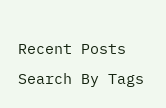Recent Posts
Search By Tags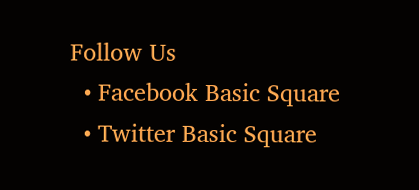Follow Us
  • Facebook Basic Square
  • Twitter Basic Square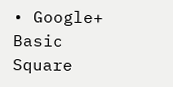• Google+ Basic Square